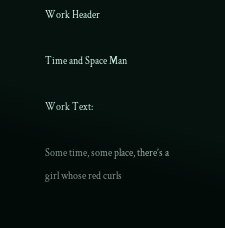Work Header

Time and Space Man

Work Text:

Some time, some place, there’s a girl whose red curls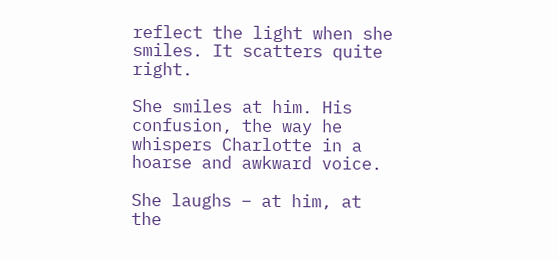reflect the light when she smiles. It scatters quite right.

She smiles at him. His confusion, the way he whispers Charlotte in a hoarse and awkward voice.

She laughs – at him, at the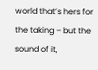world that’s hers for the taking – but the sound of it,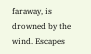faraway, is drowned by the wind. Escapes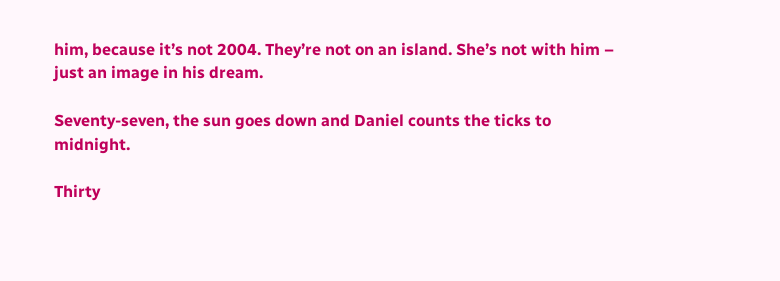him, because it’s not 2004. They’re not on an island. She’s not with him – just an image in his dream.

Seventy-seven, the sun goes down and Daniel counts the ticks to midnight.

Thirty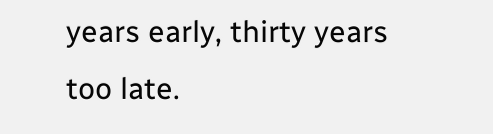years early, thirty years too late.